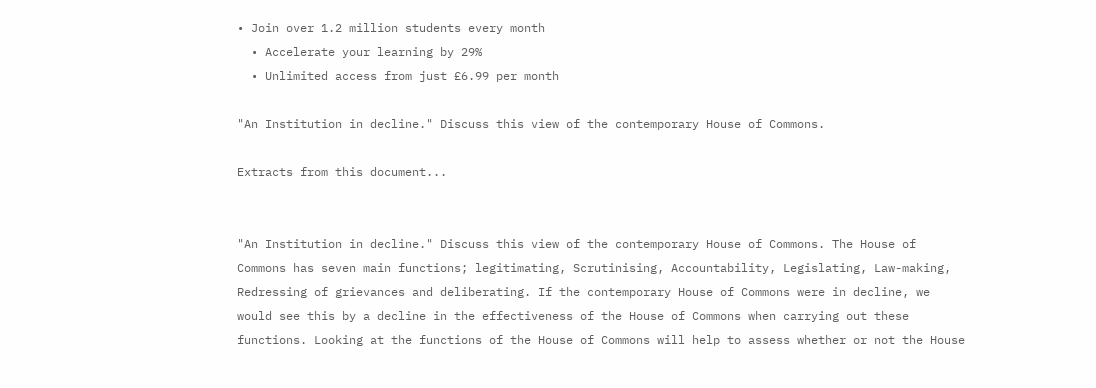• Join over 1.2 million students every month
  • Accelerate your learning by 29%
  • Unlimited access from just £6.99 per month

"An Institution in decline." Discuss this view of the contemporary House of Commons.

Extracts from this document...


"An Institution in decline." Discuss this view of the contemporary House of Commons. The House of Commons has seven main functions; legitimating, Scrutinising, Accountability, Legislating, Law-making, Redressing of grievances and deliberating. If the contemporary House of Commons were in decline, we would see this by a decline in the effectiveness of the House of Commons when carrying out these functions. Looking at the functions of the House of Commons will help to assess whether or not the House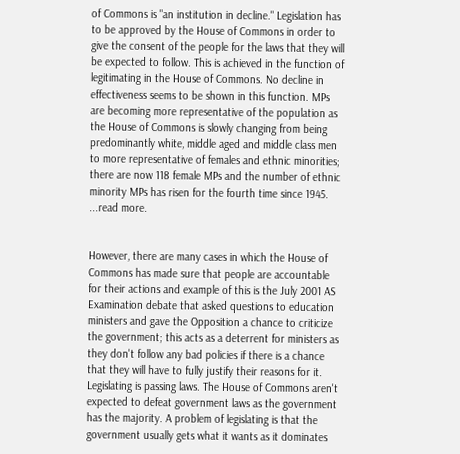of Commons is "an institution in decline." Legislation has to be approved by the House of Commons in order to give the consent of the people for the laws that they will be expected to follow. This is achieved in the function of legitimating in the House of Commons. No decline in effectiveness seems to be shown in this function. MPs are becoming more representative of the population as the House of Commons is slowly changing from being predominantly white, middle aged and middle class men to more representative of females and ethnic minorities; there are now 118 female MPs and the number of ethnic minority MPs has risen for the fourth time since 1945. ...read more.


However, there are many cases in which the House of Commons has made sure that people are accountable for their actions and example of this is the July 2001 AS Examination debate that asked questions to education ministers and gave the Opposition a chance to criticize the government; this acts as a deterrent for ministers as they don't follow any bad policies if there is a chance that they will have to fully justify their reasons for it. Legislating is passing laws. The House of Commons aren't expected to defeat government laws as the government has the majority. A problem of legislating is that the government usually gets what it wants as it dominates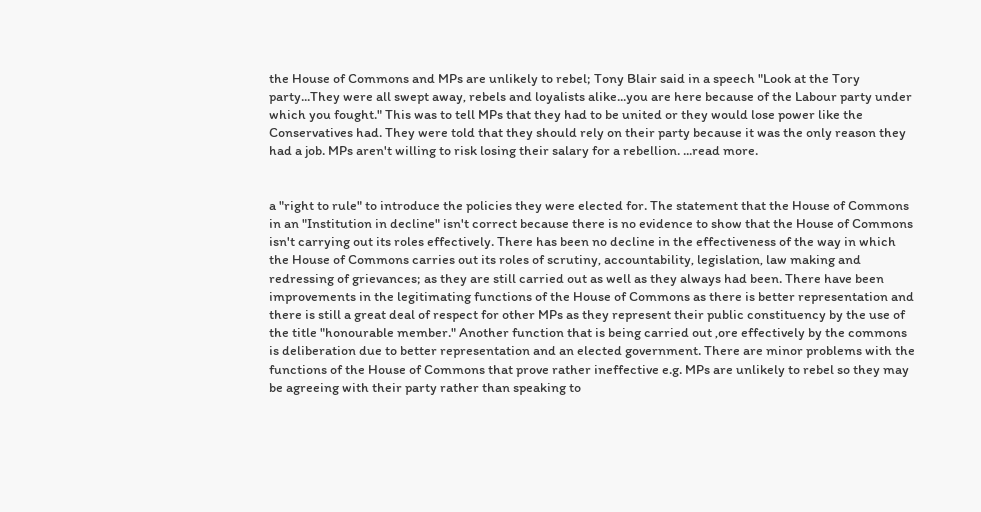the House of Commons and MPs are unlikely to rebel; Tony Blair said in a speech "Look at the Tory party...They were all swept away, rebels and loyalists alike...you are here because of the Labour party under which you fought." This was to tell MPs that they had to be united or they would lose power like the Conservatives had. They were told that they should rely on their party because it was the only reason they had a job. MPs aren't willing to risk losing their salary for a rebellion. ...read more.


a "right to rule" to introduce the policies they were elected for. The statement that the House of Commons in an "Institution in decline" isn't correct because there is no evidence to show that the House of Commons isn't carrying out its roles effectively. There has been no decline in the effectiveness of the way in which the House of Commons carries out its roles of scrutiny, accountability, legislation, law making and redressing of grievances; as they are still carried out as well as they always had been. There have been improvements in the legitimating functions of the House of Commons as there is better representation and there is still a great deal of respect for other MPs as they represent their public constituency by the use of the title "honourable member." Another function that is being carried out ,ore effectively by the commons is deliberation due to better representation and an elected government. There are minor problems with the functions of the House of Commons that prove rather ineffective e.g. MPs are unlikely to rebel so they may be agreeing with their party rather than speaking to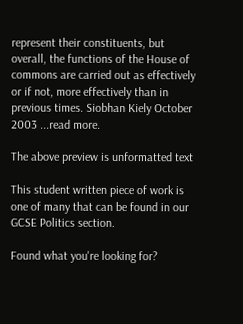represent their constituents, but overall, the functions of the House of commons are carried out as effectively or if not, more effectively than in previous times. Siobhan Kiely October 2003 ...read more.

The above preview is unformatted text

This student written piece of work is one of many that can be found in our GCSE Politics section.

Found what you're looking for?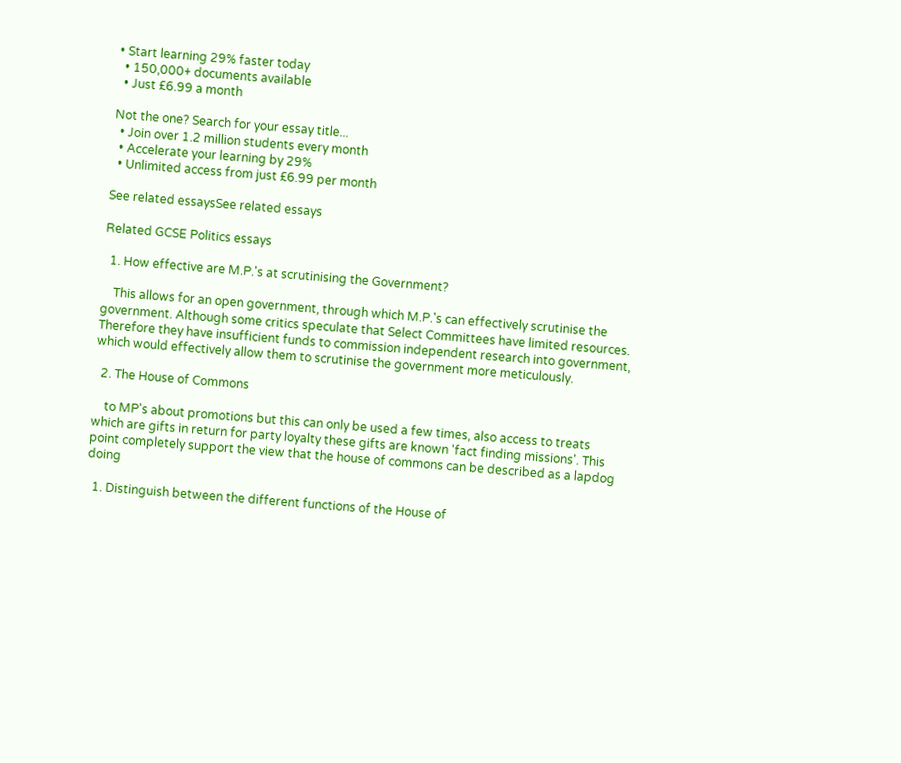• Start learning 29% faster today
  • 150,000+ documents available
  • Just £6.99 a month

Not the one? Search for your essay title...
  • Join over 1.2 million students every month
  • Accelerate your learning by 29%
  • Unlimited access from just £6.99 per month

See related essaysSee related essays

Related GCSE Politics essays

  1. How effective are M.P.'s at scrutinising the Government?

    This allows for an open government, through which M.P.'s can effectively scrutinise the government. Although some critics speculate that Select Committees have limited resources. Therefore they have insufficient funds to commission independent research into government, which would effectively allow them to scrutinise the government more meticulously.

  2. The House of Commons

    to MP's about promotions but this can only be used a few times, also access to treats which are gifts in return for party loyalty these gifts are known 'fact finding missions'. This point completely support the view that the house of commons can be described as a lapdog doing

  1. Distinguish between the different functions of the House of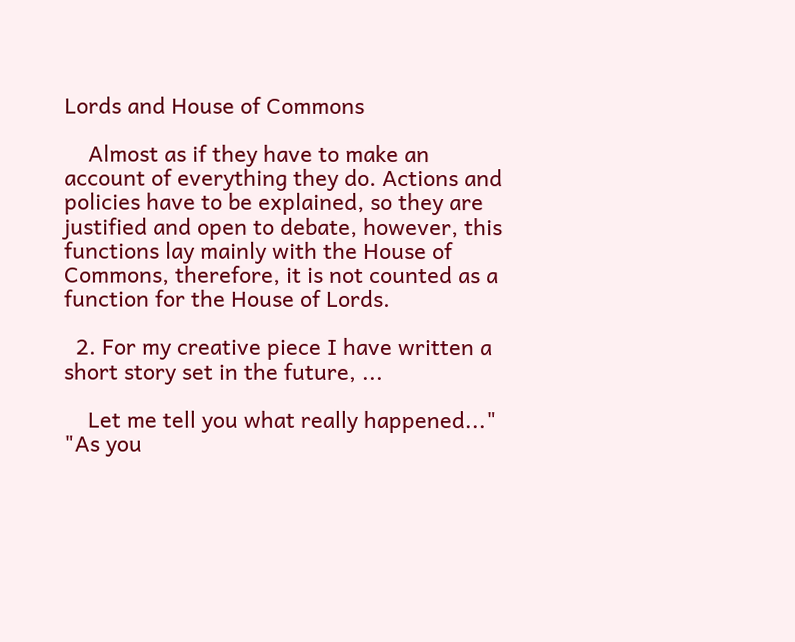Lords and House of Commons

    Almost as if they have to make an account of everything they do. Actions and policies have to be explained, so they are justified and open to debate, however, this functions lay mainly with the House of Commons, therefore, it is not counted as a function for the House of Lords.

  2. For my creative piece I have written a short story set in the future, ...

    Let me tell you what really happened..." "As you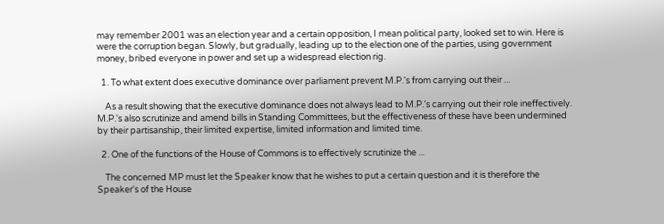may remember 2001 was an election year and a certain opposition, I mean political party, looked set to win. Here is were the corruption began. Slowly, but gradually, leading up to the election one of the parties, using government money, bribed everyone in power and set up a widespread election rig.

  1. To what extent does executive dominance over parliament prevent M.P.'s from carrying out their ...

    As a result showing that the executive dominance does not always lead to M.P.'s carrying out their role ineffectively. M.P.'s also scrutinize and amend bills in Standing Committees, but the effectiveness of these have been undermined by their partisanship, their limited expertise, limited information and limited time.

  2. One of the functions of the House of Commons is to effectively scrutinize the ...

    The concerned MP must let the Speaker know that he wishes to put a certain question and it is therefore the Speaker's of the House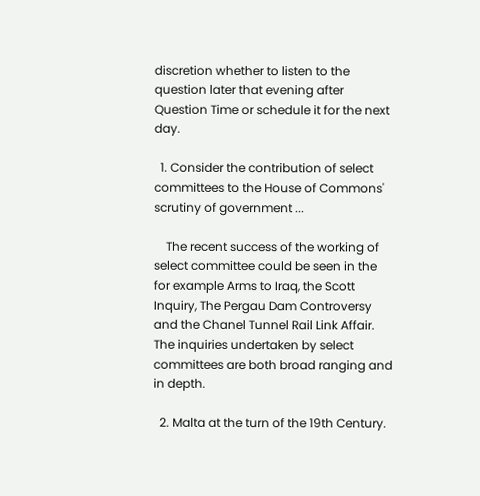discretion whether to listen to the question later that evening after Question Time or schedule it for the next day.

  1. Consider the contribution of select committees to the House of Commons' scrutiny of government ...

    The recent success of the working of select committee could be seen in the for example Arms to Iraq, the Scott Inquiry, The Pergau Dam Controversy and the Chanel Tunnel Rail Link Affair. The inquiries undertaken by select committees are both broad ranging and in depth.

  2. Malta at the turn of the 19th Century.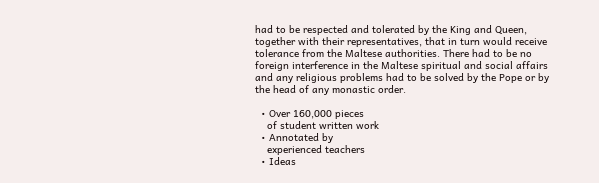had to be respected and tolerated by the King and Queen, together with their representatives, that in turn would receive tolerance from the Maltese authorities. There had to be no foreign interference in the Maltese spiritual and social affairs and any religious problems had to be solved by the Pope or by the head of any monastic order.

  • Over 160,000 pieces
    of student written work
  • Annotated by
    experienced teachers
  • Ideas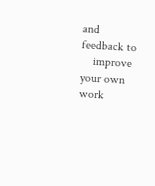and feedback to
    improve your own work